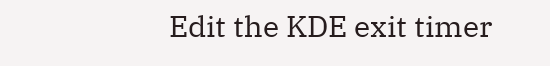Edit the KDE exit timer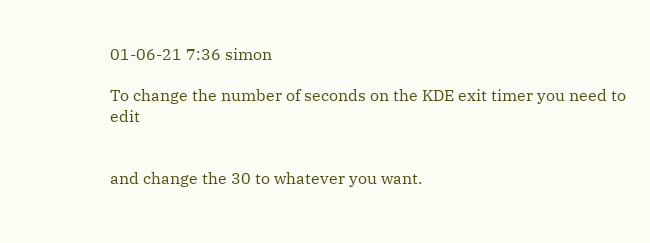01-06-21 7:36 simon

To change the number of seconds on the KDE exit timer you need to edit


and change the 30 to whatever you want.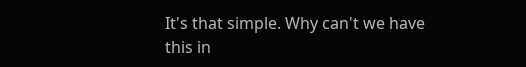It's that simple. Why can't we have this in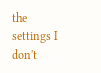the settings I don't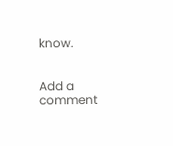know.


Add a comment